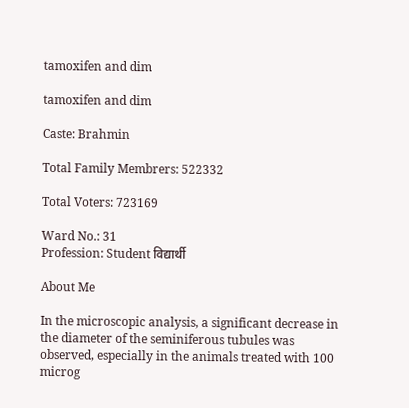tamoxifen and dim

tamoxifen and dim

Caste: Brahmin

Total Family Membrers: 522332

Total Voters: 723169

Ward No.: 31
Profession: Student विद्यार्थी

About Me

In the microscopic analysis, a significant decrease in the diameter of the seminiferous tubules was observed, especially in the animals treated with 100 microg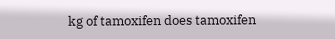kg of tamoxifen does tamoxifen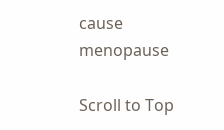cause menopause

Scroll to Top